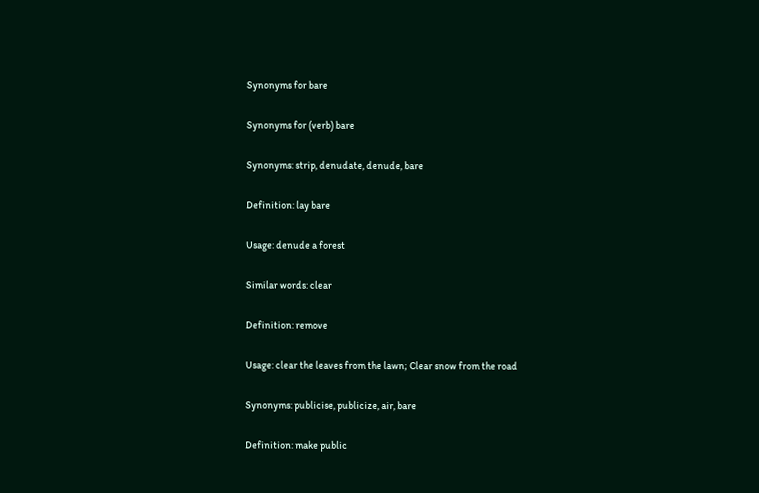Synonyms for bare

Synonyms for (verb) bare

Synonyms: strip, denudate, denude, bare

Definition: lay bare

Usage: denude a forest

Similar words: clear

Definition: remove

Usage: clear the leaves from the lawn; Clear snow from the road

Synonyms: publicise, publicize, air, bare

Definition: make public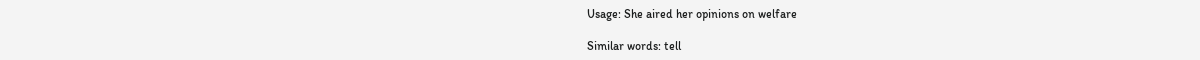Usage: She aired her opinions on welfare

Similar words: tell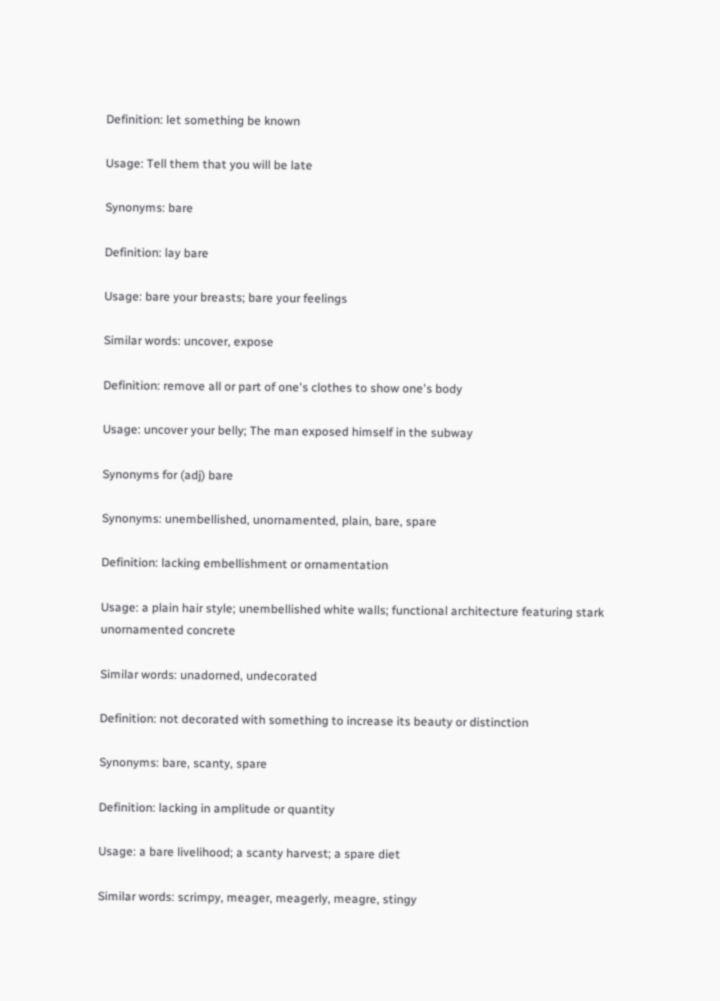Definition: let something be known

Usage: Tell them that you will be late

Synonyms: bare

Definition: lay bare

Usage: bare your breasts; bare your feelings

Similar words: uncover, expose

Definition: remove all or part of one's clothes to show one's body

Usage: uncover your belly; The man exposed himself in the subway

Synonyms for (adj) bare

Synonyms: unembellished, unornamented, plain, bare, spare

Definition: lacking embellishment or ornamentation

Usage: a plain hair style; unembellished white walls; functional architecture featuring stark unornamented concrete

Similar words: unadorned, undecorated

Definition: not decorated with something to increase its beauty or distinction

Synonyms: bare, scanty, spare

Definition: lacking in amplitude or quantity

Usage: a bare livelihood; a scanty harvest; a spare diet

Similar words: scrimpy, meager, meagerly, meagre, stingy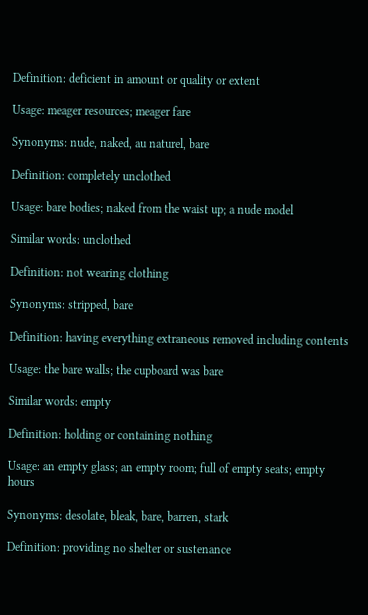Definition: deficient in amount or quality or extent

Usage: meager resources; meager fare

Synonyms: nude, naked, au naturel, bare

Definition: completely unclothed

Usage: bare bodies; naked from the waist up; a nude model

Similar words: unclothed

Definition: not wearing clothing

Synonyms: stripped, bare

Definition: having everything extraneous removed including contents

Usage: the bare walls; the cupboard was bare

Similar words: empty

Definition: holding or containing nothing

Usage: an empty glass; an empty room; full of empty seats; empty hours

Synonyms: desolate, bleak, bare, barren, stark

Definition: providing no shelter or sustenance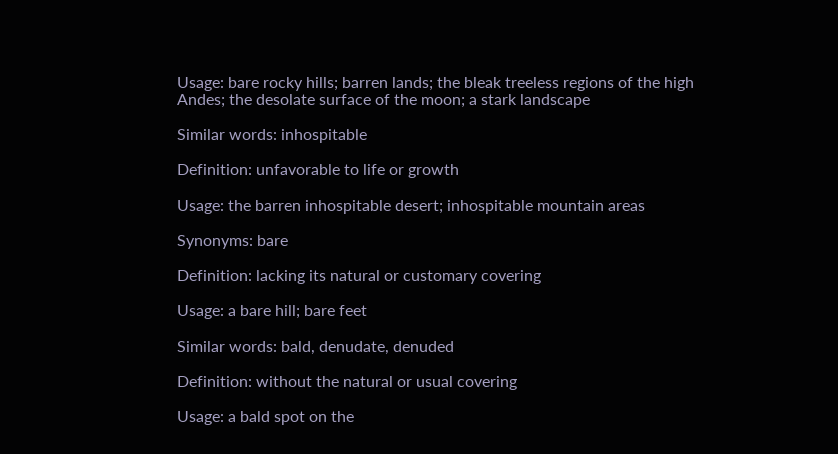Usage: bare rocky hills; barren lands; the bleak treeless regions of the high Andes; the desolate surface of the moon; a stark landscape

Similar words: inhospitable

Definition: unfavorable to life or growth

Usage: the barren inhospitable desert; inhospitable mountain areas

Synonyms: bare

Definition: lacking its natural or customary covering

Usage: a bare hill; bare feet

Similar words: bald, denudate, denuded

Definition: without the natural or usual covering

Usage: a bald spot on the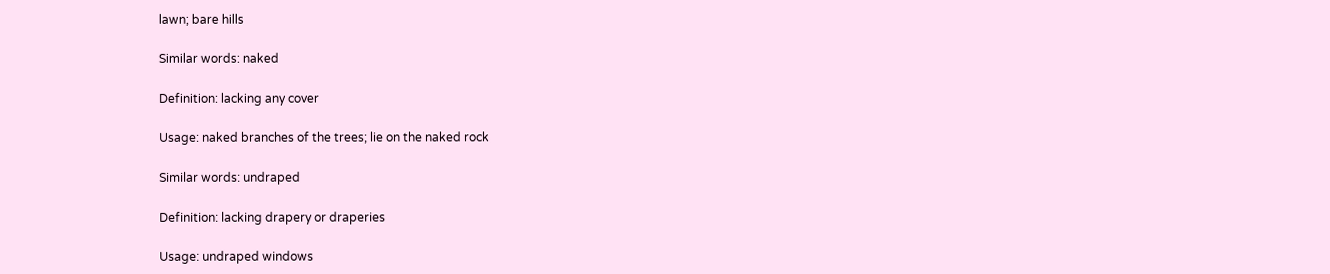lawn; bare hills

Similar words: naked

Definition: lacking any cover

Usage: naked branches of the trees; lie on the naked rock

Similar words: undraped

Definition: lacking drapery or draperies

Usage: undraped windows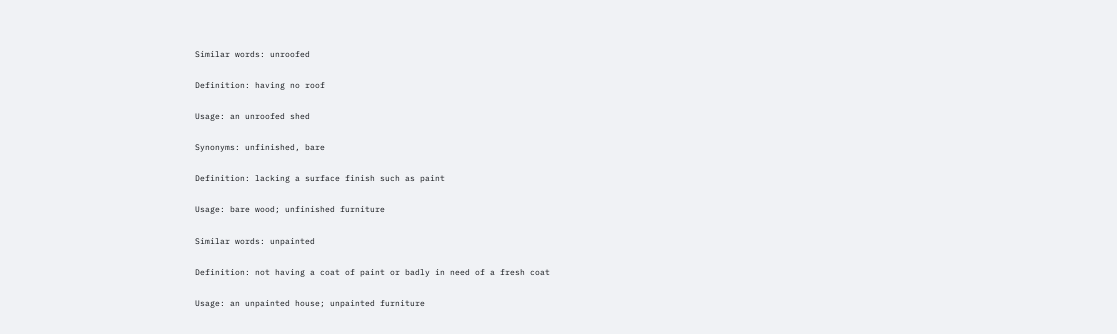Similar words: unroofed

Definition: having no roof

Usage: an unroofed shed

Synonyms: unfinished, bare

Definition: lacking a surface finish such as paint

Usage: bare wood; unfinished furniture

Similar words: unpainted

Definition: not having a coat of paint or badly in need of a fresh coat

Usage: an unpainted house; unpainted furniture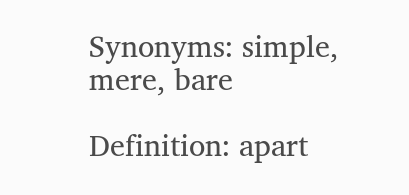Synonyms: simple, mere, bare

Definition: apart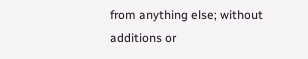from anything else; without additions or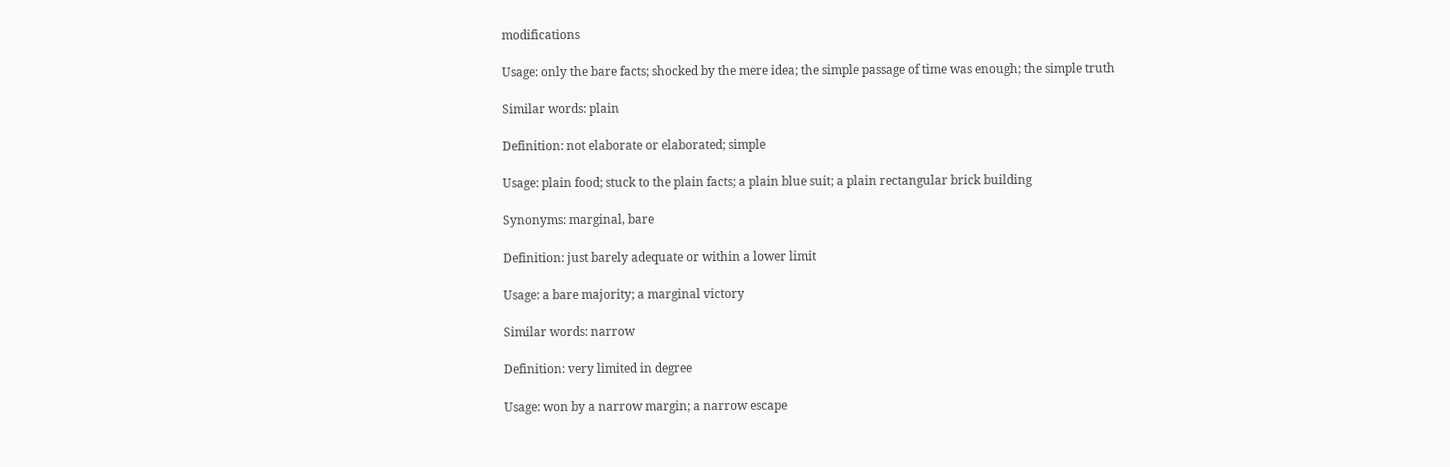modifications

Usage: only the bare facts; shocked by the mere idea; the simple passage of time was enough; the simple truth

Similar words: plain

Definition: not elaborate or elaborated; simple

Usage: plain food; stuck to the plain facts; a plain blue suit; a plain rectangular brick building

Synonyms: marginal, bare

Definition: just barely adequate or within a lower limit

Usage: a bare majority; a marginal victory

Similar words: narrow

Definition: very limited in degree

Usage: won by a narrow margin; a narrow escape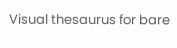Visual thesaurus for bare